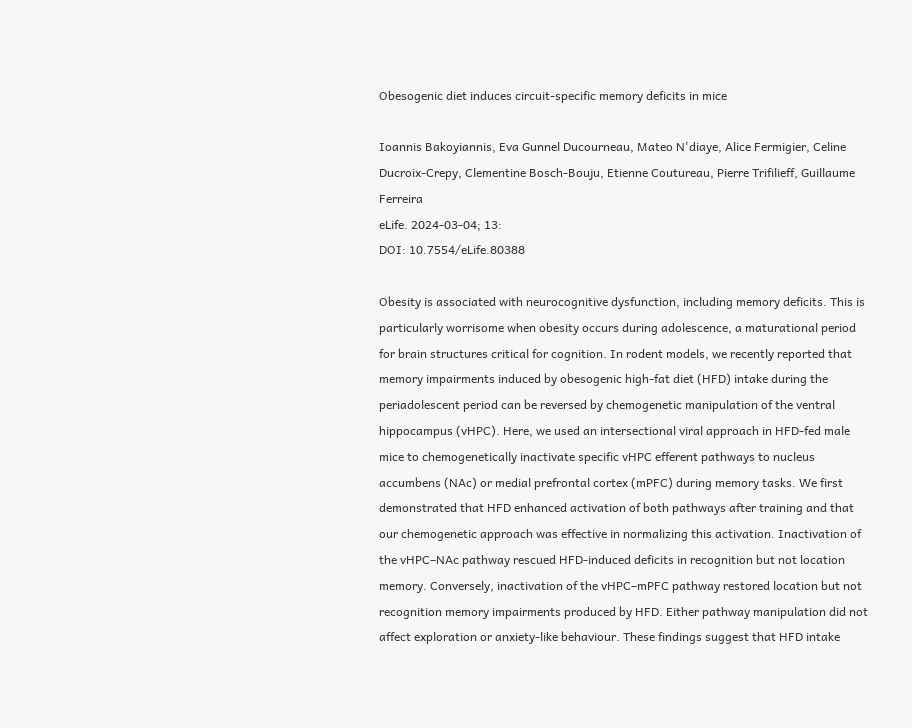Obesogenic diet induces circuit-specific memory deficits in mice

Ioannis Bakoyiannis, Eva Gunnel Ducourneau, Mateo N'diaye, Alice Fermigier, Celine Ducroix-Crepy, Clementine Bosch-Bouju, Etienne Coutureau, Pierre Trifilieff, Guillaume Ferreira
eLife. 2024-03-04; 13:
DOI: 10.7554/eLife.80388

Obesity is associated with neurocognitive dysfunction, including memory deficits. This is particularly worrisome when obesity occurs during adolescence, a maturational period for brain structures critical for cognition. In rodent models, we recently reported that memory impairments induced by obesogenic high-fat diet (HFD) intake during the periadolescent period can be reversed by chemogenetic manipulation of the ventral hippocampus (vHPC). Here, we used an intersectional viral approach in HFD-fed male mice to chemogenetically inactivate specific vHPC efferent pathways to nucleus accumbens (NAc) or medial prefrontal cortex (mPFC) during memory tasks. We first demonstrated that HFD enhanced activation of both pathways after training and that our chemogenetic approach was effective in normalizing this activation. Inactivation of the vHPC–NAc pathway rescued HFD-induced deficits in recognition but not location memory. Conversely, inactivation of the vHPC–mPFC pathway restored location but not recognition memory impairments produced by HFD. Either pathway manipulation did not affect exploration or anxiety-like behaviour. These findings suggest that HFD intake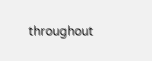throughout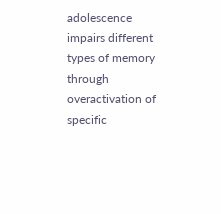adolescence impairs different types of memory through overactivation of specific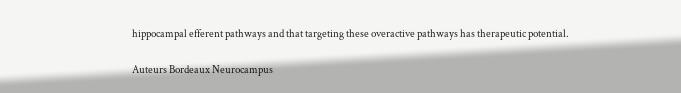hippocampal efferent pathways and that targeting these overactive pathways has therapeutic potential.

Auteurs Bordeaux Neurocampus